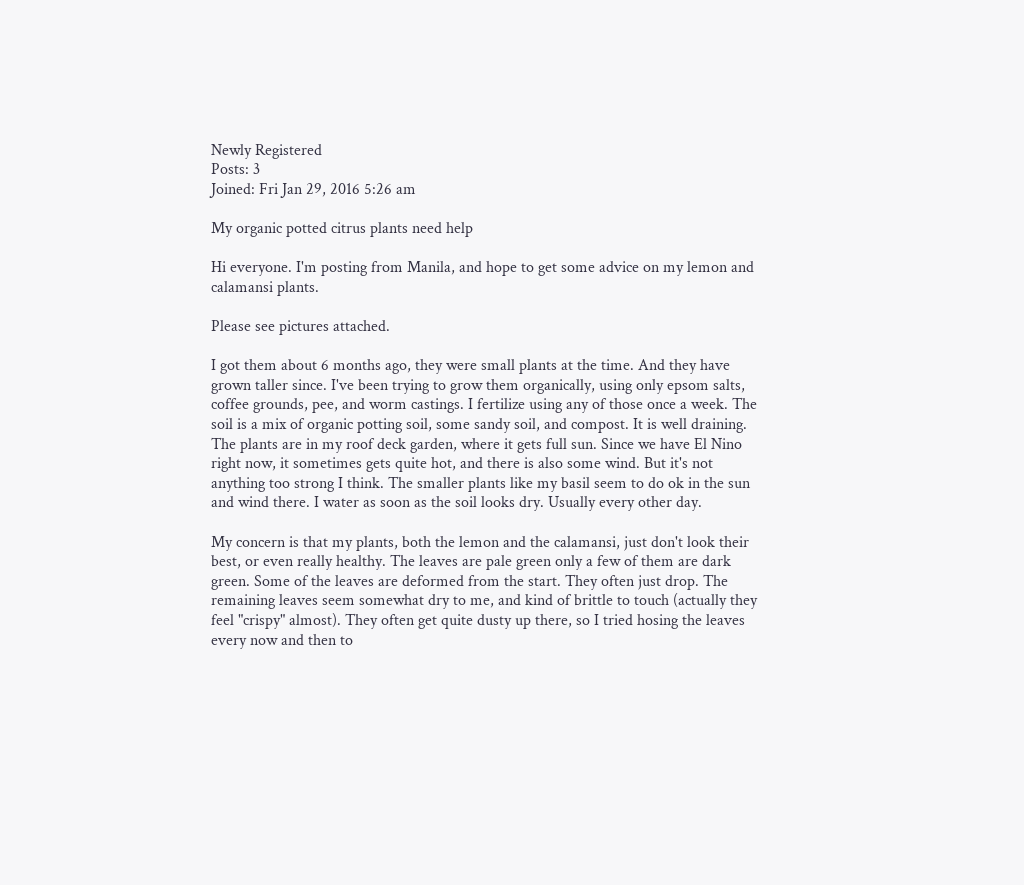Newly Registered
Posts: 3
Joined: Fri Jan 29, 2016 5:26 am

My organic potted citrus plants need help

Hi everyone. I'm posting from Manila, and hope to get some advice on my lemon and calamansi plants.

Please see pictures attached.

I got them about 6 months ago, they were small plants at the time. And they have grown taller since. I've been trying to grow them organically, using only epsom salts, coffee grounds, pee, and worm castings. I fertilize using any of those once a week. The soil is a mix of organic potting soil, some sandy soil, and compost. It is well draining. The plants are in my roof deck garden, where it gets full sun. Since we have El Nino right now, it sometimes gets quite hot, and there is also some wind. But it's not anything too strong I think. The smaller plants like my basil seem to do ok in the sun and wind there. I water as soon as the soil looks dry. Usually every other day.

My concern is that my plants, both the lemon and the calamansi, just don't look their best, or even really healthy. The leaves are pale green only a few of them are dark green. Some of the leaves are deformed from the start. They often just drop. The remaining leaves seem somewhat dry to me, and kind of brittle to touch (actually they feel "crispy" almost). They often get quite dusty up there, so I tried hosing the leaves every now and then to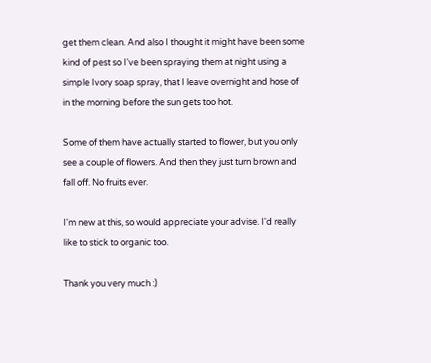get them clean. And also I thought it might have been some kind of pest so I've been spraying them at night using a simple Ivory soap spray, that I leave overnight and hose of in the morning before the sun gets too hot.

Some of them have actually started to flower, but you only see a couple of flowers. And then they just turn brown and fall off. No fruits ever.

I'm new at this, so would appreciate your advise. I'd really like to stick to organic too.

Thank you very much :)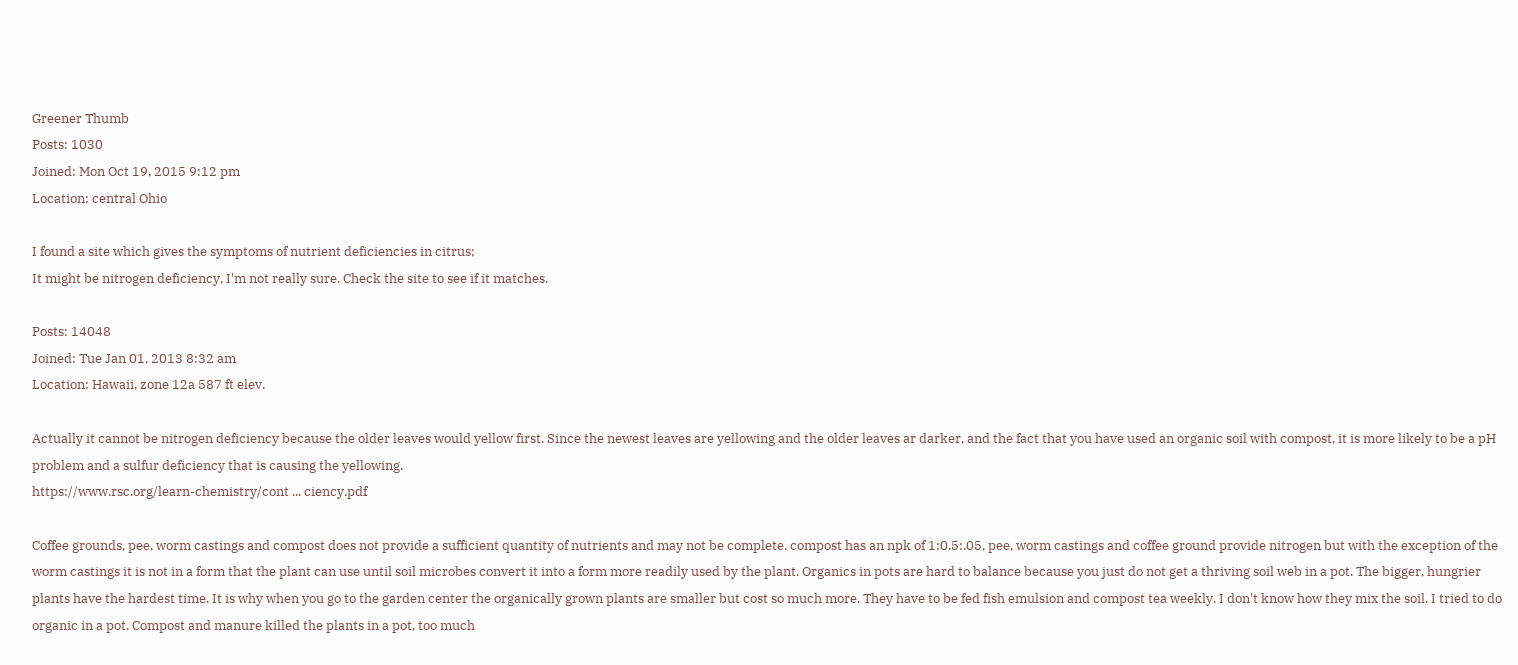Greener Thumb
Posts: 1030
Joined: Mon Oct 19, 2015 9:12 pm
Location: central Ohio

I found a site which gives the symptoms of nutrient deficiencies in citrus;
It might be nitrogen deficiency, I'm not really sure. Check the site to see if it matches.

Posts: 14048
Joined: Tue Jan 01, 2013 8:32 am
Location: Hawaii, zone 12a 587 ft elev.

Actually it cannot be nitrogen deficiency because the older leaves would yellow first. Since the newest leaves are yellowing and the older leaves ar darker, and the fact that you have used an organic soil with compost, it is more likely to be a pH problem and a sulfur deficiency that is causing the yellowing.
https://www.rsc.org/learn-chemistry/cont ... ciency.pdf

Coffee grounds, pee, worm castings and compost does not provide a sufficient quantity of nutrients and may not be complete. compost has an npk of 1:0.5:.05, pee, worm castings and coffee ground provide nitrogen but with the exception of the worm castings it is not in a form that the plant can use until soil microbes convert it into a form more readily used by the plant. Organics in pots are hard to balance because you just do not get a thriving soil web in a pot. The bigger, hungrier plants have the hardest time. It is why when you go to the garden center the organically grown plants are smaller but cost so much more. They have to be fed fish emulsion and compost tea weekly. I don't know how they mix the soil. I tried to do organic in a pot. Compost and manure killed the plants in a pot, too much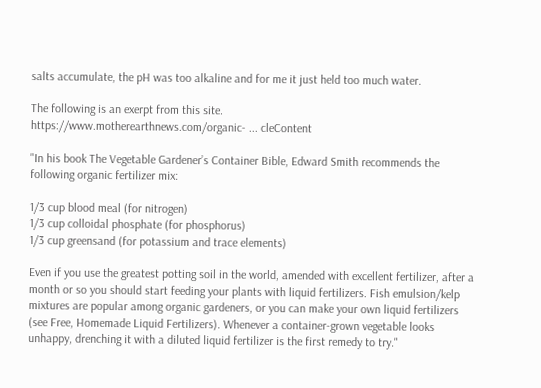salts accumulate, the pH was too alkaline and for me it just held too much water.

The following is an exerpt from this site.
https://www.motherearthnews.com/organic- ... cleContent

"In his book The Vegetable Gardener’s Container Bible, Edward Smith recommends the following organic fertilizer mix:

1/3 cup blood meal (for nitrogen)
1/3 cup colloidal phosphate (for phosphorus)
1/3 cup greensand (for potassium and trace elements)

Even if you use the greatest potting soil in the world, amended with excellent fertilizer, after a month or so you should start feeding your plants with liquid fertilizers. Fish emulsion/kelp mixtures are popular among organic gardeners, or you can make your own liquid fertilizers (see Free, Homemade Liquid Fertilizers). Whenever a container-grown vegetable looks unhappy, drenching it with a diluted liquid fertilizer is the first remedy to try."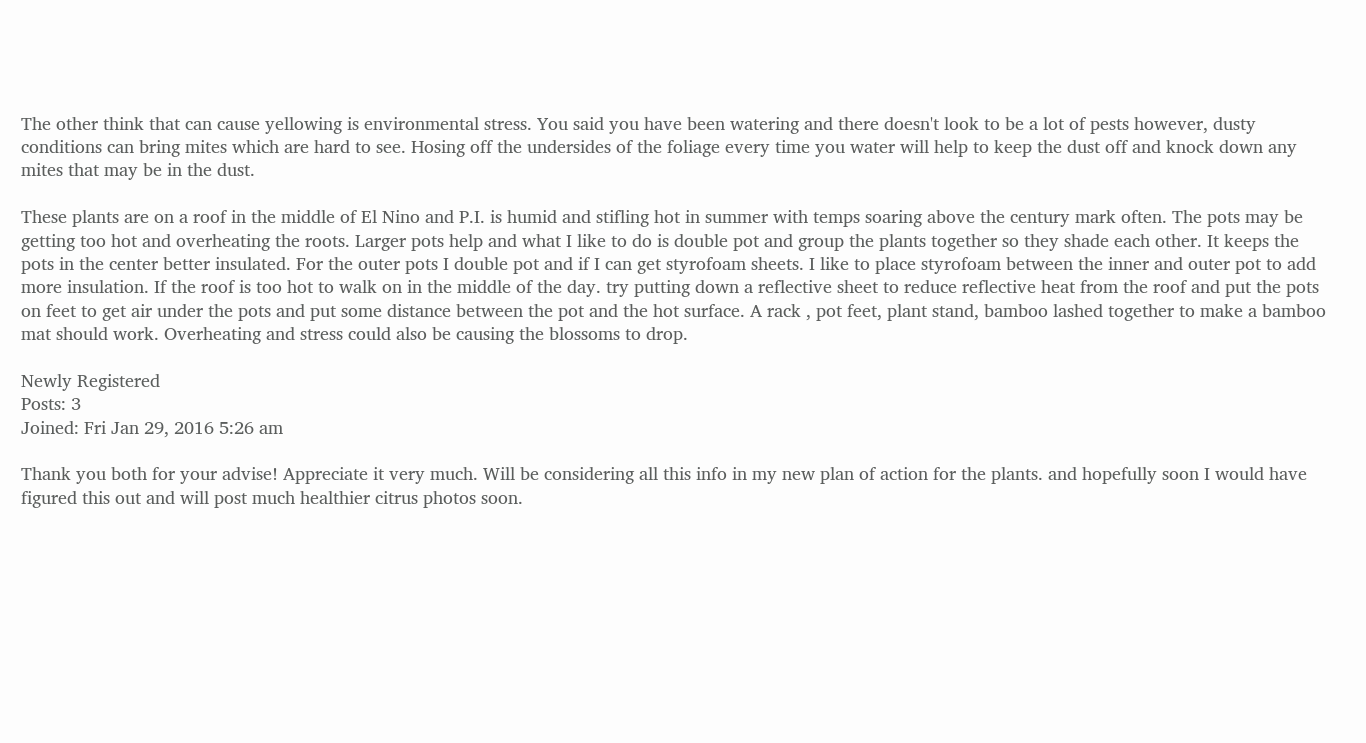The other think that can cause yellowing is environmental stress. You said you have been watering and there doesn't look to be a lot of pests however, dusty conditions can bring mites which are hard to see. Hosing off the undersides of the foliage every time you water will help to keep the dust off and knock down any mites that may be in the dust.

These plants are on a roof in the middle of El Nino and P.I. is humid and stifling hot in summer with temps soaring above the century mark often. The pots may be getting too hot and overheating the roots. Larger pots help and what I like to do is double pot and group the plants together so they shade each other. It keeps the pots in the center better insulated. For the outer pots I double pot and if I can get styrofoam sheets. I like to place styrofoam between the inner and outer pot to add more insulation. If the roof is too hot to walk on in the middle of the day. try putting down a reflective sheet to reduce reflective heat from the roof and put the pots on feet to get air under the pots and put some distance between the pot and the hot surface. A rack , pot feet, plant stand, bamboo lashed together to make a bamboo mat should work. Overheating and stress could also be causing the blossoms to drop.

Newly Registered
Posts: 3
Joined: Fri Jan 29, 2016 5:26 am

Thank you both for your advise! Appreciate it very much. Will be considering all this info in my new plan of action for the plants. and hopefully soon I would have figured this out and will post much healthier citrus photos soon.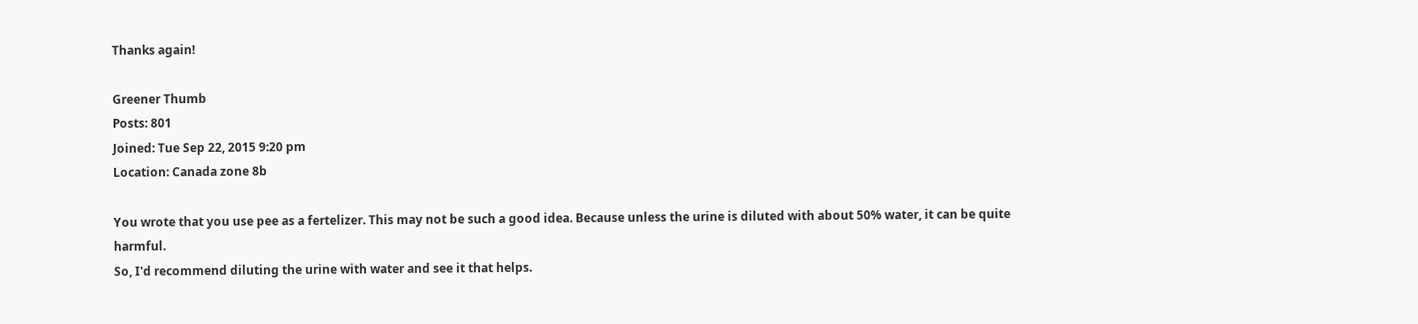Thanks again!

Greener Thumb
Posts: 801
Joined: Tue Sep 22, 2015 9:20 pm
Location: Canada zone 8b

You wrote that you use pee as a fertelizer. This may not be such a good idea. Because unless the urine is diluted with about 50% water, it can be quite harmful.
So, I'd recommend diluting the urine with water and see it that helps.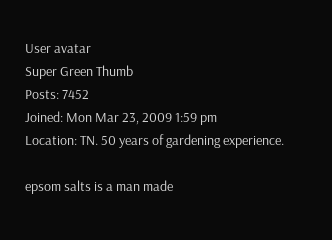User avatar
Super Green Thumb
Posts: 7452
Joined: Mon Mar 23, 2009 1:59 pm
Location: TN. 50 years of gardening experience.

epsom salts is a man made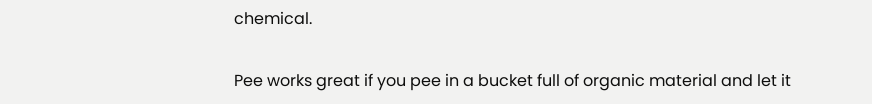chemical.

Pee works great if you pee in a bucket full of organic material and let it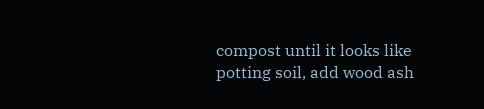compost until it looks like potting soil, add wood ash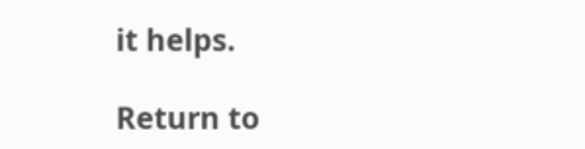it helps.

Return to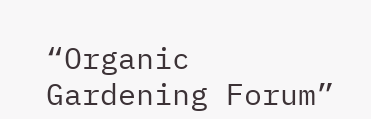“Organic Gardening Forum”